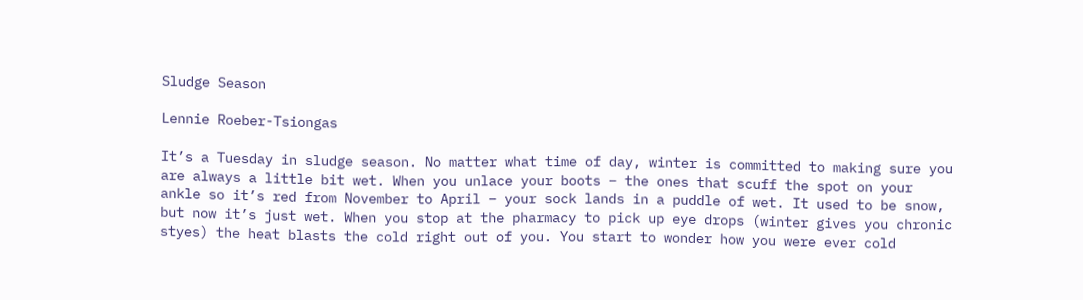Sludge Season

Lennie Roeber-Tsiongas

It’s a Tuesday in sludge season. No matter what time of day, winter is committed to making sure you are always a little bit wet. When you unlace your boots – the ones that scuff the spot on your ankle so it’s red from November to April – your sock lands in a puddle of wet. It used to be snow, but now it’s just wet. When you stop at the pharmacy to pick up eye drops (winter gives you chronic styes) the heat blasts the cold right out of you. You start to wonder how you were ever cold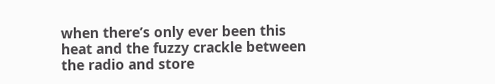when there’s only ever been this heat and the fuzzy crackle between the radio and store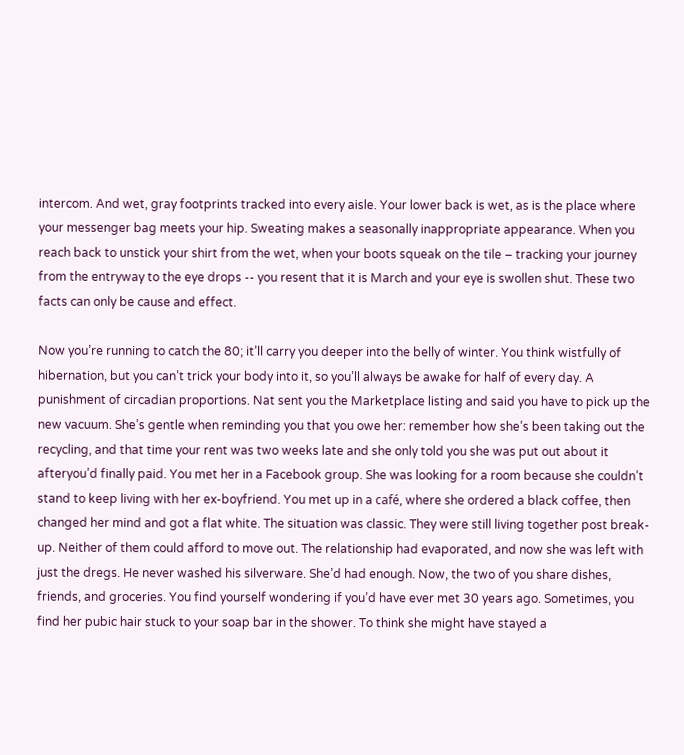intercom. And wet, gray footprints tracked into every aisle. Your lower back is wet, as is the place where your messenger bag meets your hip. Sweating makes a seasonally inappropriate appearance. When you reach back to unstick your shirt from the wet, when your boots squeak on the tile – tracking your journey from the entryway to the eye drops -- you resent that it is March and your eye is swollen shut. These two facts can only be cause and effect.

Now you’re running to catch the 80; it’ll carry you deeper into the belly of winter. You think wistfully of hibernation, but you can’t trick your body into it, so you’ll always be awake for half of every day. A punishment of circadian proportions. Nat sent you the Marketplace listing and said you have to pick up the new vacuum. She’s gentle when reminding you that you owe her: remember how she’s been taking out the recycling, and that time your rent was two weeks late and she only told you she was put out about it afteryou’d finally paid. You met her in a Facebook group. She was looking for a room because she couldn’t stand to keep living with her ex-boyfriend. You met up in a café, where she ordered a black coffee, then changed her mind and got a flat white. The situation was classic. They were still living together post break-up. Neither of them could afford to move out. The relationship had evaporated, and now she was left with just the dregs. He never washed his silverware. She’d had enough. Now, the two of you share dishes, friends, and groceries. You find yourself wondering if you’d have ever met 30 years ago. Sometimes, you find her pubic hair stuck to your soap bar in the shower. To think she might have stayed a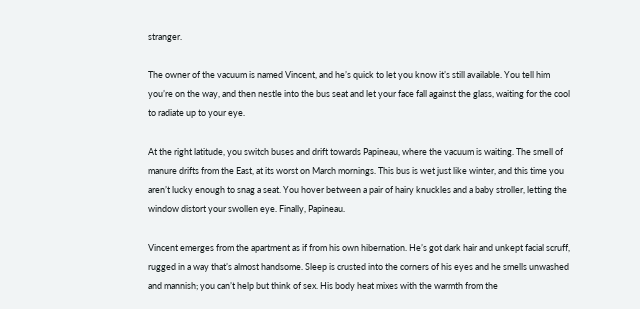stranger.

The owner of the vacuum is named Vincent, and he’s quick to let you know it’s still available. You tell him you’re on the way, and then nestle into the bus seat and let your face fall against the glass, waiting for the cool to radiate up to your eye.

At the right latitude, you switch buses and drift towards Papineau, where the vacuum is waiting. The smell of manure drifts from the East, at its worst on March mornings. This bus is wet just like winter, and this time you aren’t lucky enough to snag a seat. You hover between a pair of hairy knuckles and a baby stroller, letting the window distort your swollen eye. Finally, Papineau.

Vincent emerges from the apartment as if from his own hibernation. He’s got dark hair and unkept facial scruff, rugged in a way that’s almost handsome. Sleep is crusted into the corners of his eyes and he smells unwashed and mannish; you can’t help but think of sex. His body heat mixes with the warmth from the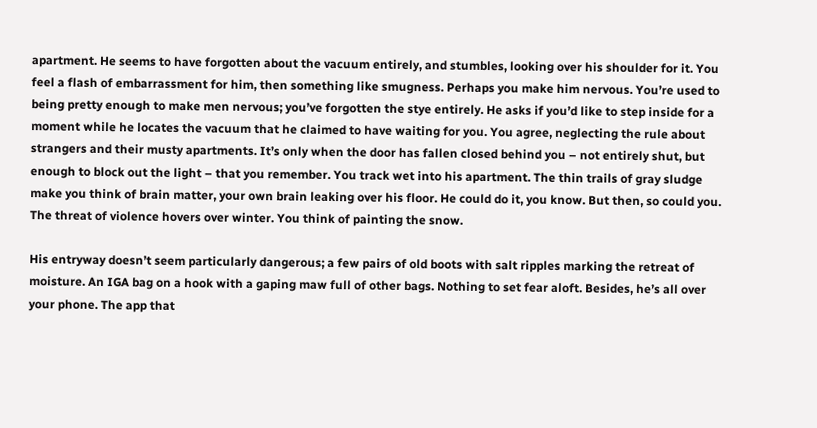apartment. He seems to have forgotten about the vacuum entirely, and stumbles, looking over his shoulder for it. You feel a flash of embarrassment for him, then something like smugness. Perhaps you make him nervous. You’re used to being pretty enough to make men nervous; you’ve forgotten the stye entirely. He asks if you’d like to step inside for a moment while he locates the vacuum that he claimed to have waiting for you. You agree, neglecting the rule about strangers and their musty apartments. It’s only when the door has fallen closed behind you – not entirely shut, but enough to block out the light – that you remember. You track wet into his apartment. The thin trails of gray sludge make you think of brain matter, your own brain leaking over his floor. He could do it, you know. But then, so could you. The threat of violence hovers over winter. You think of painting the snow.

His entryway doesn’t seem particularly dangerous; a few pairs of old boots with salt ripples marking the retreat of moisture. An IGA bag on a hook with a gaping maw full of other bags. Nothing to set fear aloft. Besides, he’s all over your phone. The app that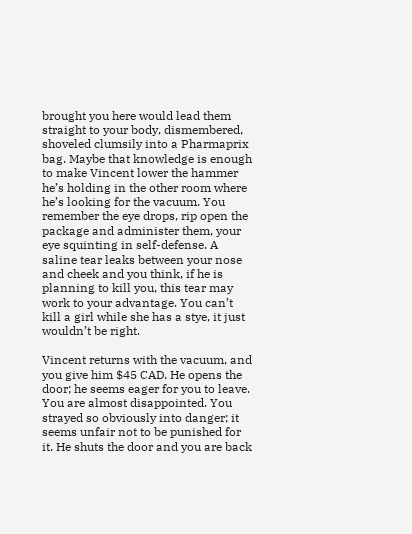brought you here would lead them straight to your body, dismembered, shoveled clumsily into a Pharmaprix bag. Maybe that knowledge is enough to make Vincent lower the hammer he’s holding in the other room where he’s looking for the vacuum. You remember the eye drops, rip open the package and administer them, your eye squinting in self-defense. A saline tear leaks between your nose and cheek and you think, if he is planning to kill you, this tear may work to your advantage. You can’t kill a girl while she has a stye, it just wouldn’t be right.

Vincent returns with the vacuum, and you give him $45 CAD. He opens the door; he seems eager for you to leave. You are almost disappointed. You strayed so obviously into danger; it seems unfair not to be punished for it. He shuts the door and you are back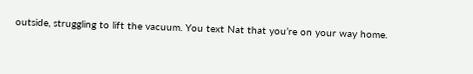outside, struggling to lift the vacuum. You text Nat that you’re on your way home.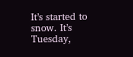It’s started to snow. It’s Tuesday,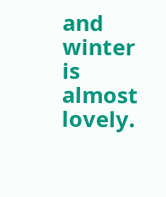and winter is almost lovely.